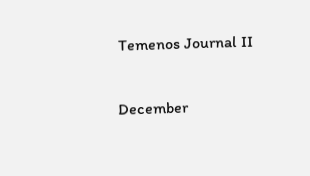Temenos Journal II

December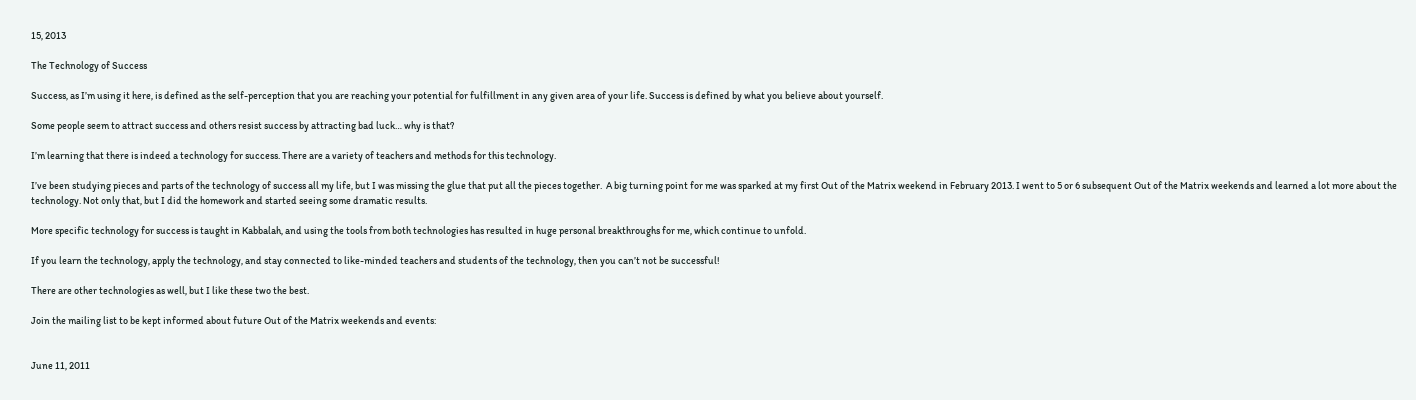15, 2013

The Technology of Success

Success, as I’m using it here, is defined as the self-perception that you are reaching your potential for fulfillment in any given area of your life. Success is defined by what you believe about yourself.

Some people seem to attract success and others resist success by attracting bad luck… why is that?

I’m learning that there is indeed a technology for success. There are a variety of teachers and methods for this technology.

I’ve been studying pieces and parts of the technology of success all my life, but I was missing the glue that put all the pieces together.  A big turning point for me was sparked at my first Out of the Matrix weekend in February 2013. I went to 5 or 6 subsequent Out of the Matrix weekends and learned a lot more about the technology. Not only that, but I did the homework and started seeing some dramatic results.

More specific technology for success is taught in Kabbalah, and using the tools from both technologies has resulted in huge personal breakthroughs for me, which continue to unfold.

If you learn the technology, apply the technology, and stay connected to like-minded teachers and students of the technology, then you can’t not be successful!

There are other technologies as well, but I like these two the best.

Join the mailing list to be kept informed about future Out of the Matrix weekends and events:


June 11, 2011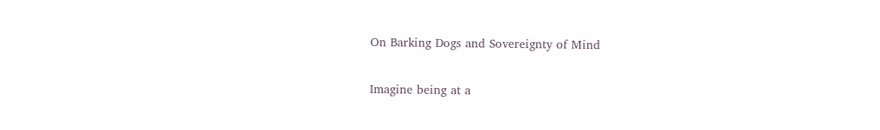On Barking Dogs and Sovereignty of Mind

Imagine being at a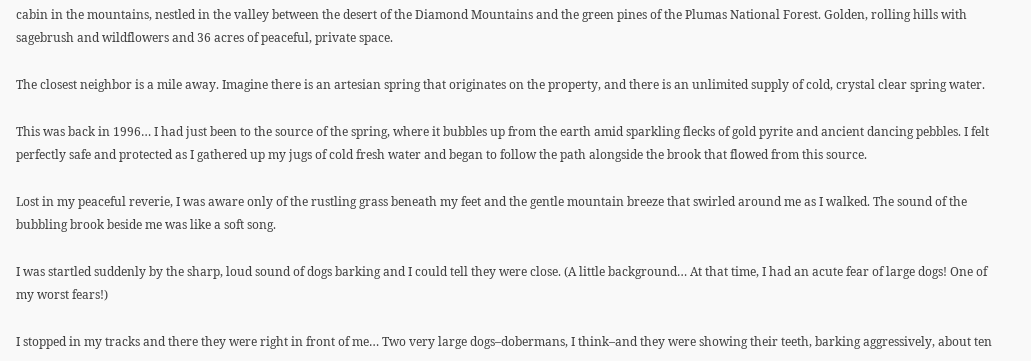cabin in the mountains, nestled in the valley between the desert of the Diamond Mountains and the green pines of the Plumas National Forest. Golden, rolling hills with sagebrush and wildflowers and 36 acres of peaceful, private space.

The closest neighbor is a mile away. Imagine there is an artesian spring that originates on the property, and there is an unlimited supply of cold, crystal clear spring water.

This was back in 1996… I had just been to the source of the spring, where it bubbles up from the earth amid sparkling flecks of gold pyrite and ancient dancing pebbles. I felt perfectly safe and protected as I gathered up my jugs of cold fresh water and began to follow the path alongside the brook that flowed from this source.

Lost in my peaceful reverie, I was aware only of the rustling grass beneath my feet and the gentle mountain breeze that swirled around me as I walked. The sound of the bubbling brook beside me was like a soft song.

I was startled suddenly by the sharp, loud sound of dogs barking and I could tell they were close. (A little background… At that time, I had an acute fear of large dogs! One of my worst fears!)

I stopped in my tracks and there they were right in front of me… Two very large dogs–dobermans, I think–and they were showing their teeth, barking aggressively, about ten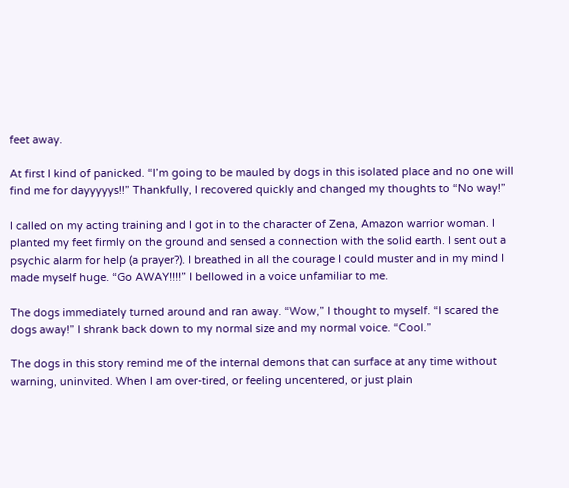feet away.

At first I kind of panicked. “I’m going to be mauled by dogs in this isolated place and no one will find me for dayyyyys!!” Thankfully, I recovered quickly and changed my thoughts to “No way!”

I called on my acting training and I got in to the character of Zena, Amazon warrior woman. I planted my feet firmly on the ground and sensed a connection with the solid earth. I sent out a psychic alarm for help (a prayer?). I breathed in all the courage I could muster and in my mind I made myself huge. “Go AWAY!!!!” I bellowed in a voice unfamiliar to me.

The dogs immediately turned around and ran away. “Wow,” I thought to myself. “I scared the dogs away!” I shrank back down to my normal size and my normal voice. “Cool.”

The dogs in this story remind me of the internal demons that can surface at any time without warning, uninvited. When I am over-tired, or feeling uncentered, or just plain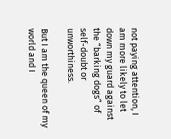not paying attention, I am more likely to let down my guard against the “barking dogs” of self-doubt or unworthiness.

But I am the queen of my world and I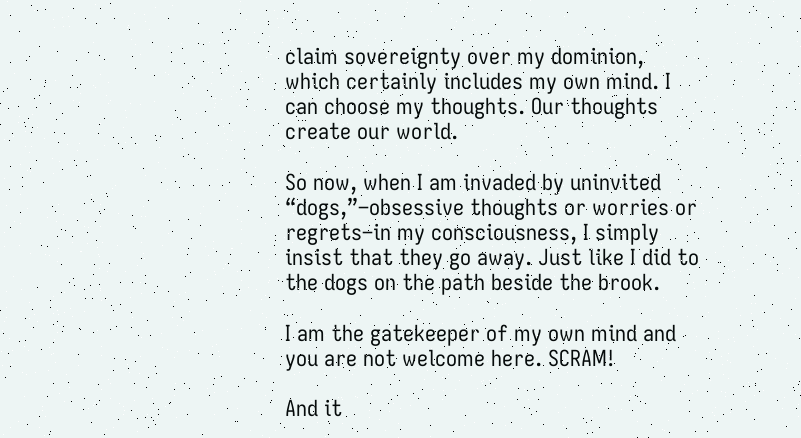claim sovereignty over my dominion, which certainly includes my own mind. I can choose my thoughts. Our thoughts create our world.

So now, when I am invaded by uninvited “dogs,”–obsessive thoughts or worries or regrets–in my consciousness, I simply insist that they go away. Just like I did to the dogs on the path beside the brook.

I am the gatekeeper of my own mind and you are not welcome here. SCRAM!

And it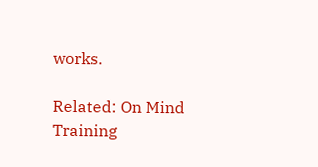works.

Related: On Mind Training